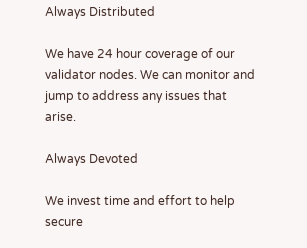Always Distributed

We have 24 hour coverage of our validator nodes. We can monitor and jump to address any issues that arise.

Always Devoted

We invest time and effort to help secure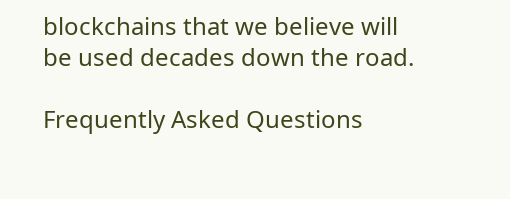blockchains that we believe will be used decades down the road.

Frequently Asked Questions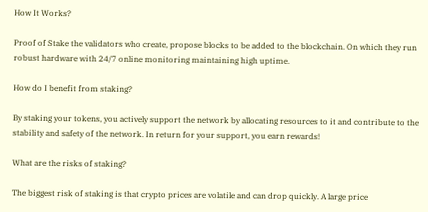How It Works?

Proof of Stake the validators who create, propose blocks to be added to the blockchain. On which they run robust hardware with 24/7 online monitoring maintaining high uptime.

How do I benefit from staking?

By staking your tokens, you actively support the network by allocating resources to it and contribute to the stability and safety of the network. In return for your support, you earn rewards!

What are the risks of staking?

The biggest risk of staking is that crypto prices are volatile and can drop quickly. A large price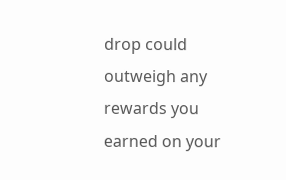drop could outweigh any rewards you earned on your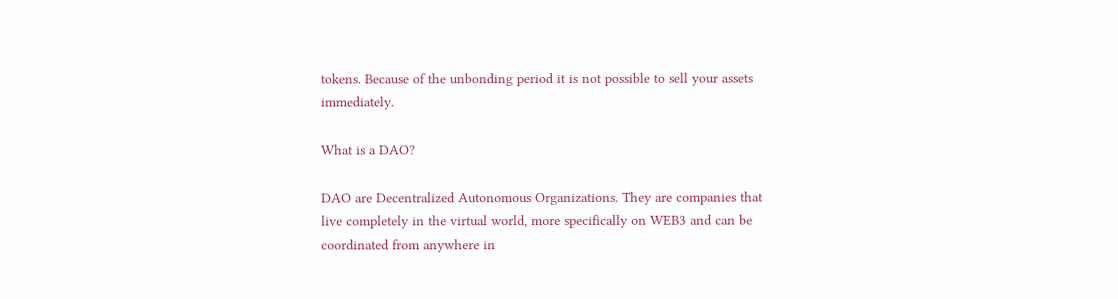tokens. Because of the unbonding period it is not possible to sell your assets immediately.

What is a DAO?

DAO are Decentralized Autonomous Organizations. They are companies that live completely in the virtual world, more specifically on WEB3 and can be coordinated from anywhere in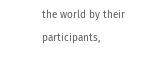the world by their participants,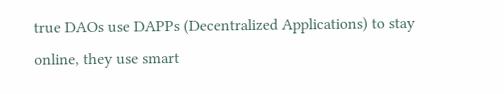true DAOs use DAPPs (Decentralized Applications) to stay online, they use smart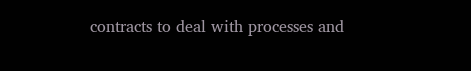contracts to deal with processes and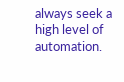always seek a high level of automation.